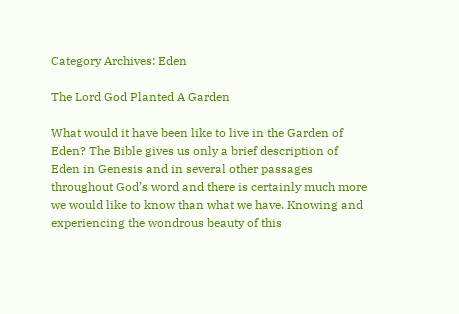Category Archives: Eden

The Lord God Planted A Garden

What would it have been like to live in the Garden of Eden? The Bible gives us only a brief description of Eden in Genesis and in several other passages throughout God’s word and there is certainly much more we would like to know than what we have. Knowing and experiencing the wondrous beauty of this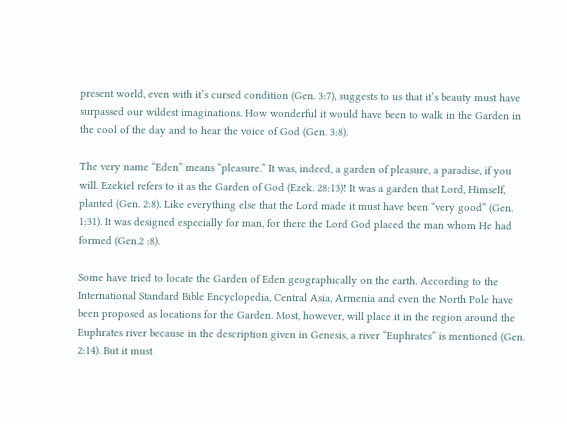present world, even with it’s cursed condition (Gen. 3:7), suggests to us that it’s beauty must have surpassed our wildest imaginations. How wonderful it would have been to walk in the Garden in the cool of the day and to hear the voice of God (Gen. 3:8).

The very name “Eden” means “pleasure.” It was, indeed, a garden of pleasure, a paradise, if you will. Ezekiel refers to it as the Garden of God (Ezek. 28:13)! It was a garden that Lord, Himself, planted (Gen. 2:8). Like everything else that the Lord made it must have been “very good” (Gen. 1:31). It was designed especially for man, for there the Lord God placed the man whom He had formed (Gen.2 :8).

Some have tried to locate the Garden of Eden geographically on the earth. According to the International Standard Bible Encyclopedia, Central Asia, Armenia and even the North Pole have been proposed as locations for the Garden. Most, however, will place it in the region around the Euphrates river because in the description given in Genesis, a river “Euphrates” is mentioned (Gen. 2:14). But it must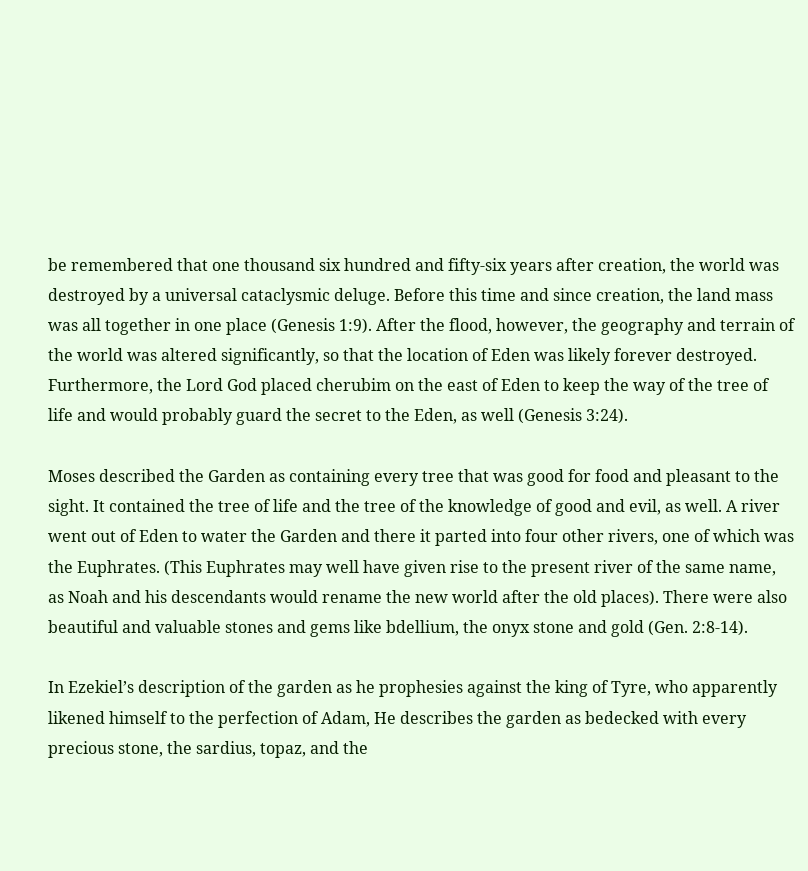be remembered that one thousand six hundred and fifty-six years after creation, the world was destroyed by a universal cataclysmic deluge. Before this time and since creation, the land mass was all together in one place (Genesis 1:9). After the flood, however, the geography and terrain of the world was altered significantly, so that the location of Eden was likely forever destroyed. Furthermore, the Lord God placed cherubim on the east of Eden to keep the way of the tree of life and would probably guard the secret to the Eden, as well (Genesis 3:24).

Moses described the Garden as containing every tree that was good for food and pleasant to the sight. It contained the tree of life and the tree of the knowledge of good and evil, as well. A river went out of Eden to water the Garden and there it parted into four other rivers, one of which was the Euphrates. (This Euphrates may well have given rise to the present river of the same name, as Noah and his descendants would rename the new world after the old places). There were also beautiful and valuable stones and gems like bdellium, the onyx stone and gold (Gen. 2:8-14).

In Ezekiel’s description of the garden as he prophesies against the king of Tyre, who apparently likened himself to the perfection of Adam, He describes the garden as bedecked with every precious stone, the sardius, topaz, and the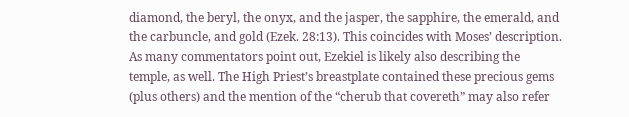diamond, the beryl, the onyx, and the jasper, the sapphire, the emerald, and the carbuncle, and gold (Ezek. 28:13). This coincides with Moses’ description. As many commentators point out, Ezekiel is likely also describing the temple, as well. The High Priest’s breastplate contained these precious gems (plus others) and the mention of the “cherub that covereth” may also refer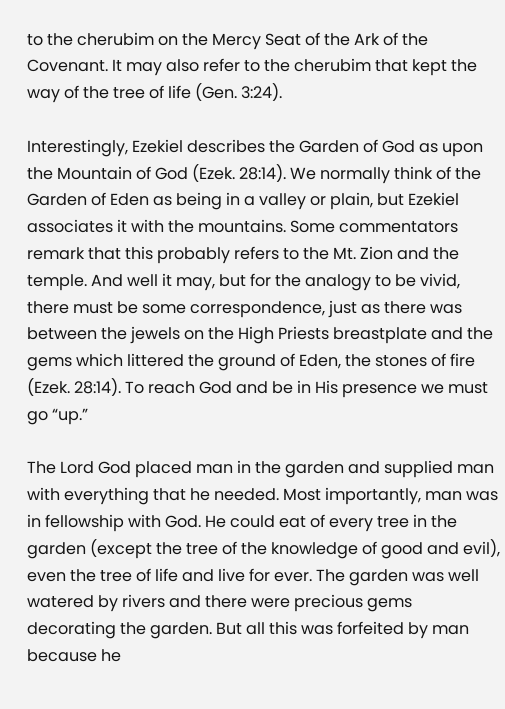to the cherubim on the Mercy Seat of the Ark of the Covenant. It may also refer to the cherubim that kept the way of the tree of life (Gen. 3:24).

Interestingly, Ezekiel describes the Garden of God as upon the Mountain of God (Ezek. 28:14). We normally think of the Garden of Eden as being in a valley or plain, but Ezekiel associates it with the mountains. Some commentators remark that this probably refers to the Mt. Zion and the temple. And well it may, but for the analogy to be vivid, there must be some correspondence, just as there was between the jewels on the High Priests breastplate and the gems which littered the ground of Eden, the stones of fire (Ezek. 28:14). To reach God and be in His presence we must go “up.”

The Lord God placed man in the garden and supplied man with everything that he needed. Most importantly, man was in fellowship with God. He could eat of every tree in the garden (except the tree of the knowledge of good and evil), even the tree of life and live for ever. The garden was well watered by rivers and there were precious gems decorating the garden. But all this was forfeited by man because he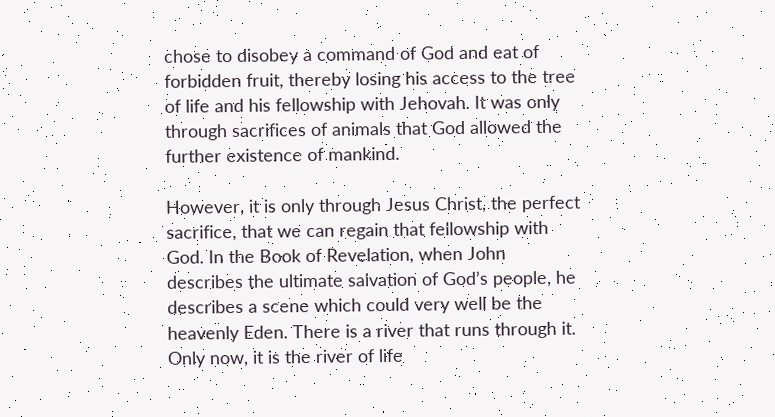chose to disobey a command of God and eat of forbidden fruit, thereby losing his access to the tree of life and his fellowship with Jehovah. It was only through sacrifices of animals that God allowed the further existence of mankind.

However, it is only through Jesus Christ, the perfect sacrifice, that we can regain that fellowship with God. In the Book of Revelation, when John describes the ultimate salvation of God’s people, he describes a scene which could very well be the heavenly Eden. There is a river that runs through it. Only now, it is the river of life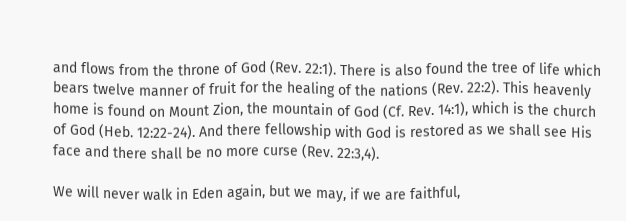and flows from the throne of God (Rev. 22:1). There is also found the tree of life which bears twelve manner of fruit for the healing of the nations (Rev. 22:2). This heavenly home is found on Mount Zion, the mountain of God (Cf. Rev. 14:1), which is the church of God (Heb. 12:22-24). And there fellowship with God is restored as we shall see His face and there shall be no more curse (Rev. 22:3,4).

We will never walk in Eden again, but we may, if we are faithful,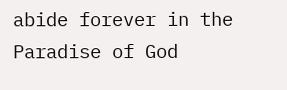abide forever in the Paradise of God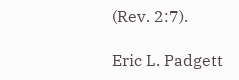(Rev. 2:7).

Eric L. Padgett